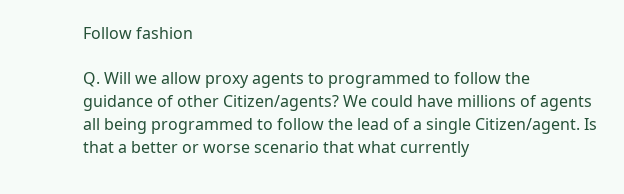Follow fashion

Q. Will we allow proxy agents to programmed to follow the guidance of other Citizen/agents? We could have millions of agents all being programmed to follow the lead of a single Citizen/agent. Is that a better or worse scenario that what currently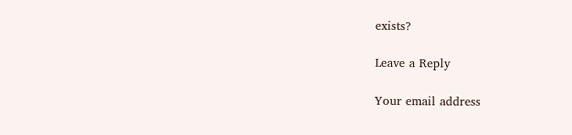exists?

Leave a Reply

Your email address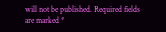will not be published. Required fields are marked *